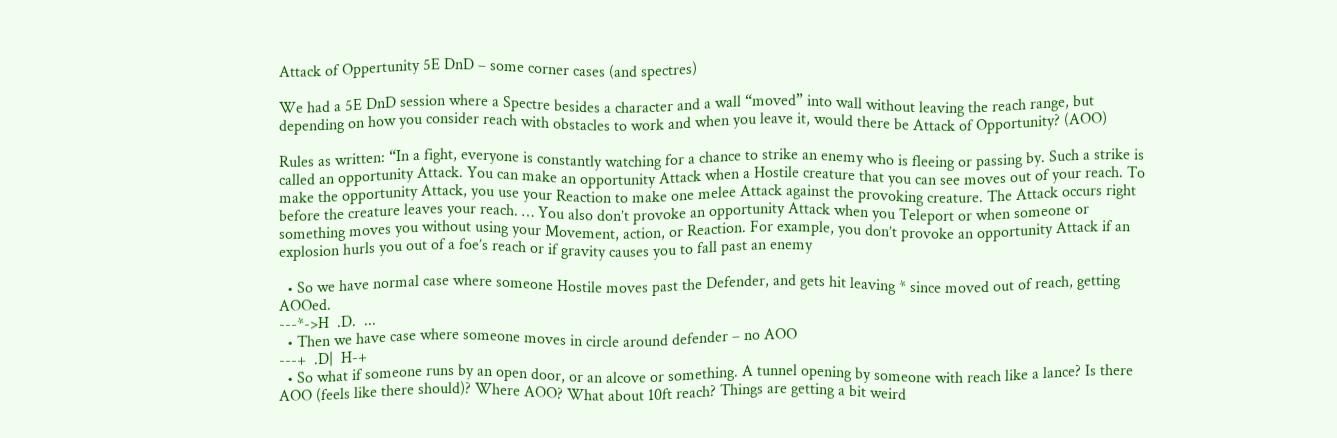Attack of Oppertunity 5E DnD – some corner cases (and spectres)

We had a 5E DnD session where a Spectre besides a character and a wall “moved” into wall without leaving the reach range, but depending on how you consider reach with obstacles to work and when you leave it, would there be Attack of Opportunity? (AOO)

Rules as written: “In a fight, everyone is constantly watching for a chance to strike an enemy who is fleeing or passing by. Such a strike is called an opportunity Attack. You can make an opportunity Attack when a Hostile creature that you can see moves out of your reach. To make the opportunity Attack, you use your Reaction to make one melee Attack against the provoking creature. The Attack occurs right before the creature leaves your reach. … You also don’t provoke an opportunity Attack when you Teleport or when someone or something moves you without using your Movement, action, or Reaction. For example, you don’t provoke an opportunity Attack if an explosion hurls you out of a foe’s reach or if gravity causes you to fall past an enemy

  • So we have normal case where someone Hostile moves past the Defender, and gets hit leaving * since moved out of reach, getting AOOed.
---*->H  .D.  ...
  • Then we have case where someone moves in circle around defender – no AOO
---+  .D|  H-+
  • So what if someone runs by an open door, or an alcove or something. A tunnel opening by someone with reach like a lance? Is there AOO (feels like there should)? Where AOO? What about 10ft reach? Things are getting a bit weird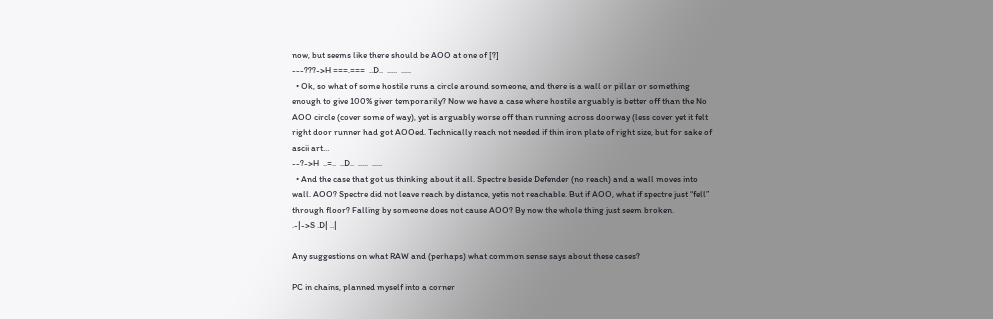now, but seems like there should be AOO at one of [?]
---???->H ===.===  ..D..  .....  .....
  • Ok, so what of some hostile runs a circle around someone, and there is a wall or pillar or something enough to give 100% giver temporarily? Now we have a case where hostile arguably is better off than the No AOO circle (cover some of way), yet is arguably worse off than running across doorway (less cover yet it felt right door runner had got AOOed. Technically reach not needed if thin iron plate of right size, but for sake of ascii art…
--?->H  ..=..  ..D..  .....  .....
  • And the case that got us thinking about it all. Spectre beside Defender (no reach) and a wall moves into wall. AOO? Spectre did not leave reach by distance, yetis not reachable. But if AOO, what if spectre just “fell” through floor? Falling by someone does not cause AOO? By now the whole thing just seem broken.
.-|->S .D| ..|

Any suggestions on what RAW and (perhaps) what common sense says about these cases?

PC in chains, planned myself into a corner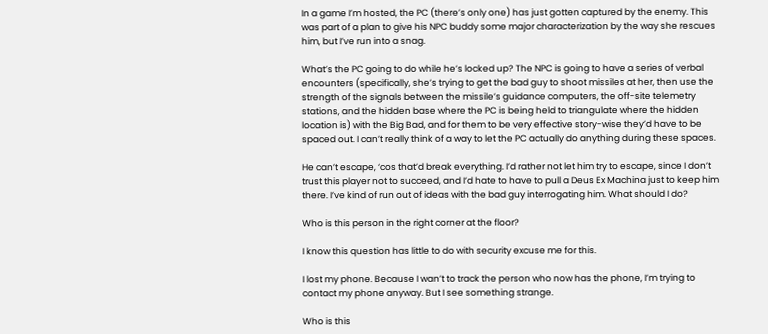In a game I’m hosted, the PC (there’s only one) has just gotten captured by the enemy. This was part of a plan to give his NPC buddy some major characterization by the way she rescues him, but I’ve run into a snag.

What’s the PC going to do while he’s locked up? The NPC is going to have a series of verbal encounters (specifically, she’s trying to get the bad guy to shoot missiles at her, then use the strength of the signals between the missile’s guidance computers, the off-site telemetry stations, and the hidden base where the PC is being held to triangulate where the hidden location is) with the Big Bad, and for them to be very effective story-wise they’d have to be spaced out. I can’t really think of a way to let the PC actually do anything during these spaces.

He can’t escape, ‘cos that’d break everything. I’d rather not let him try to escape, since I don’t trust this player not to succeed, and I’d hate to have to pull a Deus Ex Machina just to keep him there. I’ve kind of run out of ideas with the bad guy interrogating him. What should I do?

Who is this person in the right corner at the floor?

I know this question has little to do with security excuse me for this.

I lost my phone. Because I wan’t to track the person who now has the phone, I’m trying to contact my phone anyway. But I see something strange.

Who is this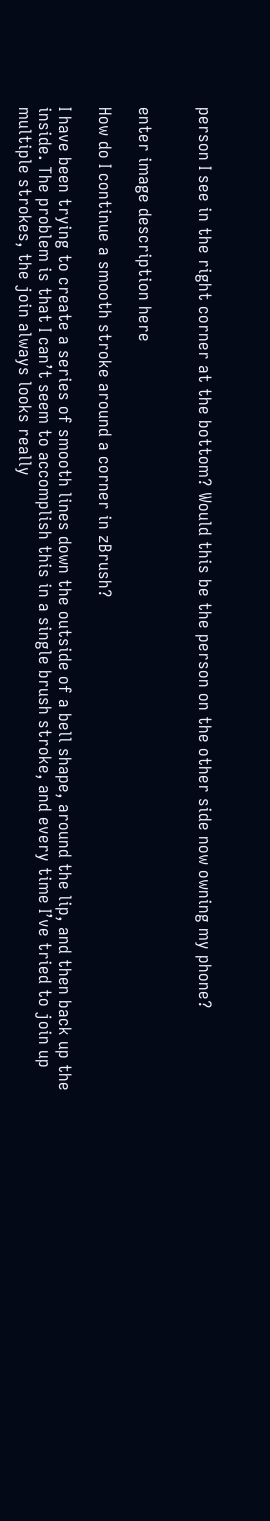person I see in the right corner at the bottom? Would this be the person on the other side now owning my phone?


enter image description here

How do I continue a smooth stroke around a corner in zBrush?

I have been trying to create a series of smooth lines down the outside of a bell shape, around the lip, and then back up the inside. The problem is that I can’t seem to accomplish this in a single brush stroke, and every time I’ve tried to join up multiple strokes, the join always looks really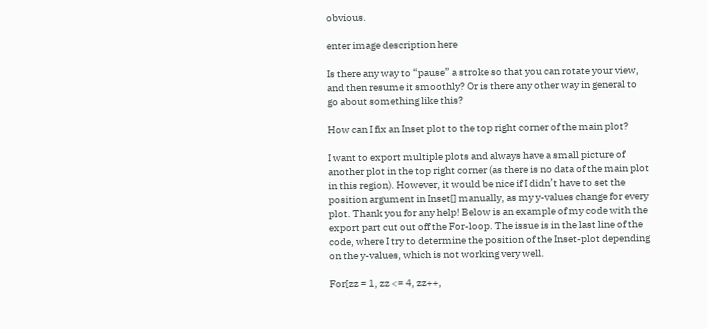obvious.

enter image description here

Is there any way to “pause” a stroke so that you can rotate your view, and then resume it smoothly? Or is there any other way in general to go about something like this?

How can I fix an Inset plot to the top right corner of the main plot?

I want to export multiple plots and always have a small picture of another plot in the top right corner (as there is no data of the main plot in this region). However, it would be nice if I didn’t have to set the position argument in Inset[] manually, as my y-values change for every plot. Thank you for any help! Below is an example of my code with the export part cut out off the For-loop. The issue is in the last line of the code, where I try to determine the position of the Inset-plot depending on the y-values, which is not working very well.

For[zz = 1, zz <= 4, zz++,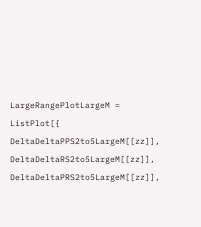LargeRangePlotLargeM =    ListPlot[{ DeltaDeltaPPS2to5LargeM[[zz]],       DeltaDeltaRS2to5LargeM[[zz]], DeltaDeltaPRS2to5LargeM[[zz]],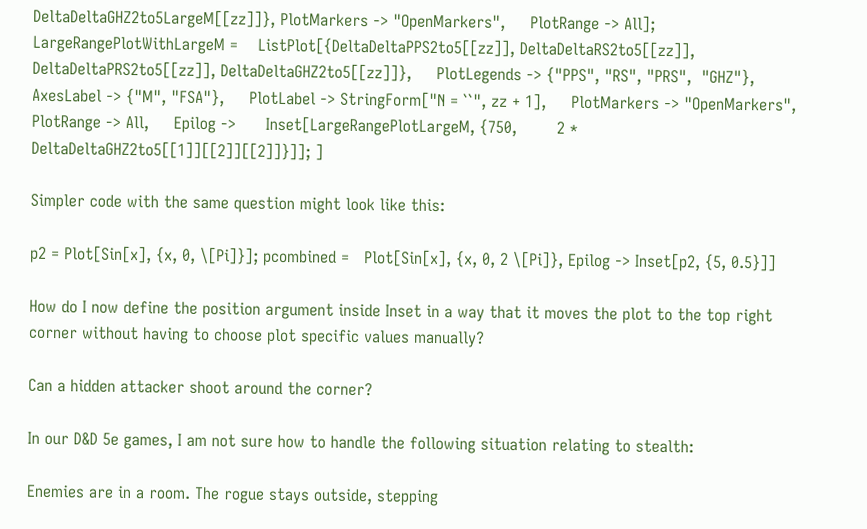DeltaDeltaGHZ2to5LargeM[[zz]]}, PlotMarkers -> "OpenMarkers",     PlotRange -> All];  LargeRangePlotWithLargeM =    ListPlot[{DeltaDeltaPPS2to5[[zz]], DeltaDeltaRS2to5[[zz]],      DeltaDeltaPRS2to5[[zz]], DeltaDeltaGHZ2to5[[zz]]},     PlotLegends -> {"PPS", "RS", "PRS",  "GHZ"},      AxesLabel -> {"M", "FSA"},     PlotLabel -> StringForm["N = ``", zz + 1],     PlotMarkers -> "OpenMarkers",  PlotRange -> All,     Epilog ->      Inset[LargeRangePlotLargeM, {750,        2 * DeltaDeltaGHZ2to5[[1]][[2]][[2]]}]]; ]

Simpler code with the same question might look like this:

p2 = Plot[Sin[x], {x, 0, \[Pi]}]; pcombined =   Plot[Sin[x], {x, 0, 2 \[Pi]}, Epilog -> Inset[p2, {5, 0.5}]]

How do I now define the position argument inside Inset in a way that it moves the plot to the top right corner without having to choose plot specific values manually?

Can a hidden attacker shoot around the corner?

In our D&D 5e games, I am not sure how to handle the following situation relating to stealth:

Enemies are in a room. The rogue stays outside, stepping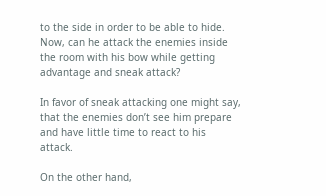to the side in order to be able to hide. Now, can he attack the enemies inside the room with his bow while getting advantage and sneak attack?

In favor of sneak attacking one might say, that the enemies don’t see him prepare and have little time to react to his attack.

On the other hand,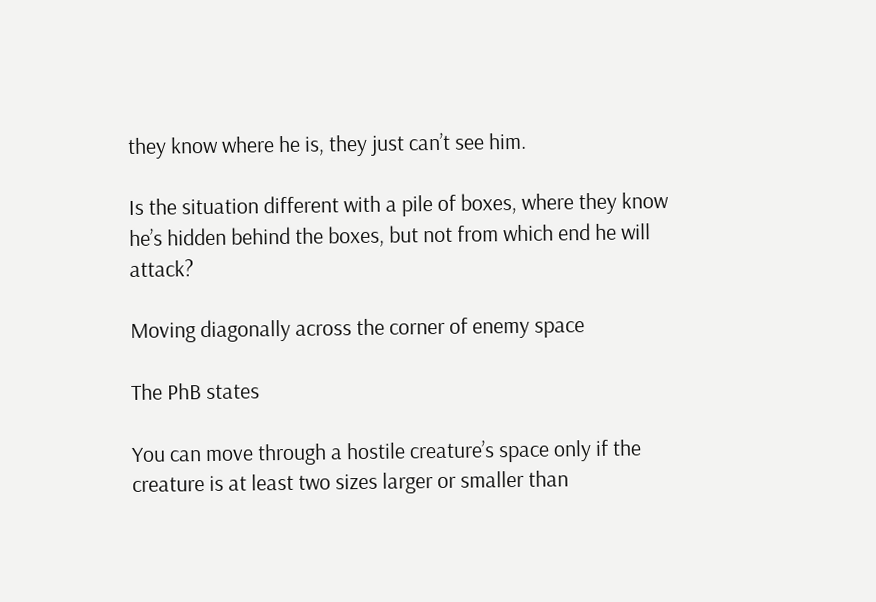they know where he is, they just can’t see him.

Is the situation different with a pile of boxes, where they know he’s hidden behind the boxes, but not from which end he will attack?

Moving diagonally across the corner of enemy space

The PhB states

You can move through a hostile creature’s space only if the creature is at least two sizes larger or smaller than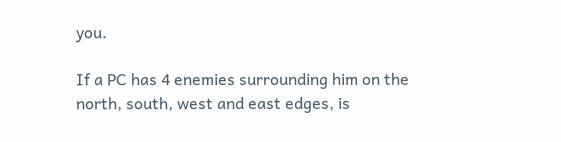you.

If a PC has 4 enemies surrounding him on the north, south, west and east edges, is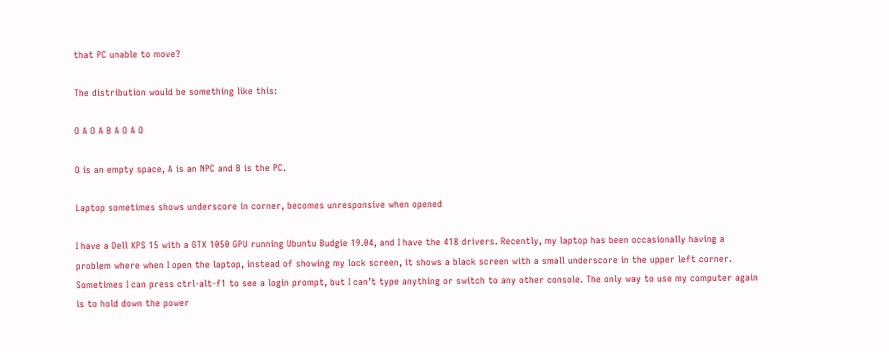that PC unable to move?

The distribution would be something like this:

O A O A B A O A O

O is an empty space, A is an NPC and B is the PC.

Laptop sometimes shows underscore in corner, becomes unresponsive when opened

I have a Dell XPS 15 with a GTX 1050 GPU running Ubuntu Budgie 19.04, and I have the 418 drivers. Recently, my laptop has been occasionally having a problem where when I open the laptop, instead of showing my lock screen, it shows a black screen with a small underscore in the upper left corner. Sometimes I can press ctrl-alt-f1 to see a login prompt, but I can’t type anything or switch to any other console. The only way to use my computer again is to hold down the power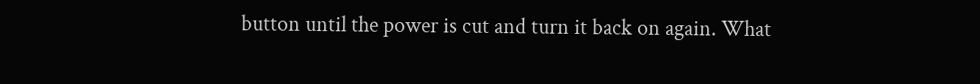button until the power is cut and turn it back on again. What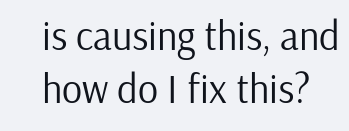is causing this, and how do I fix this?